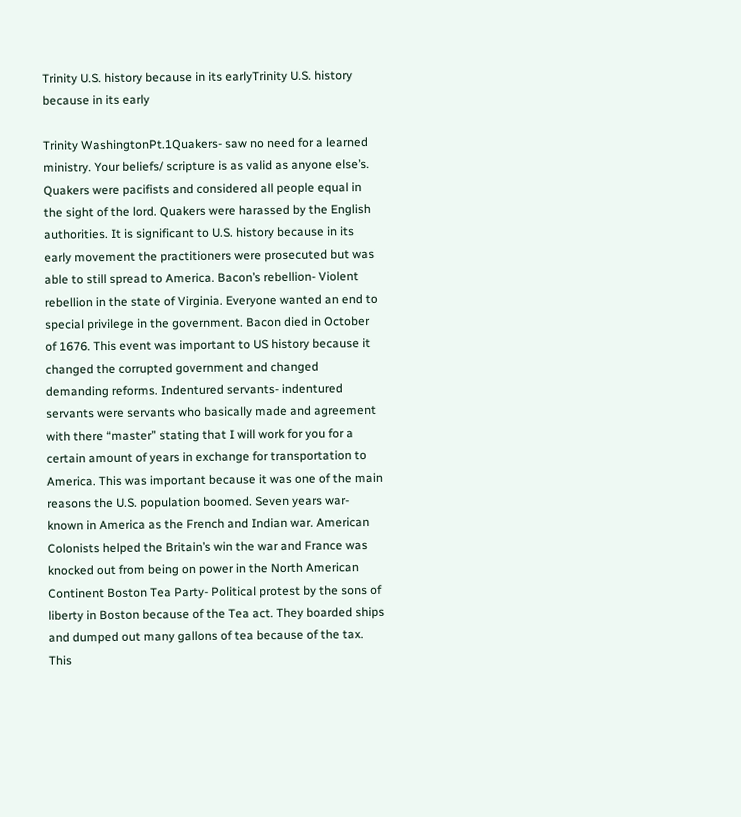Trinity U.S. history because in its earlyTrinity U.S. history because in its early

Trinity WashingtonPt.1Quakers- saw no need for a learned ministry. Your beliefs/ scripture is as valid as anyone else’s. Quakers were pacifists and considered all people equal in the sight of the lord. Quakers were harassed by the English authorities. It is significant to U.S. history because in its early movement the practitioners were prosecuted but was able to still spread to America. Bacon’s rebellion- Violent rebellion in the state of Virginia. Everyone wanted an end to special privilege in the government. Bacon died in October of 1676. This event was important to US history because it changed the corrupted government and changed demanding reforms. Indentured servants- indentured servants were servants who basically made and agreement with there “master” stating that I will work for you for a certain amount of years in exchange for transportation to America. This was important because it was one of the main reasons the U.S. population boomed. Seven years war- known in America as the French and Indian war. American Colonists helped the Britain’s win the war and France was knocked out from being on power in the North American Continent Boston Tea Party- Political protest by the sons of liberty in Boston because of the Tea act. They boarded ships and dumped out many gallons of tea because of the tax. This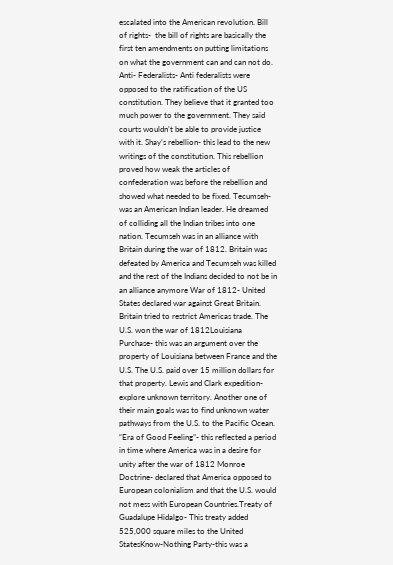escalated into the American revolution. Bill of rights-  the bill of rights are basically the first ten amendments on putting limitations on what the government can and can not do. Anti- Federalists- Anti federalists were opposed to the ratification of the US constitution. They believe that it granted too much power to the government. They said courts wouldn’t be able to provide justice with it. Shay’s rebellion- this lead to the new writings of the constitution. This rebellion proved how weak the articles of confederation was before the rebellion and showed what needed to be fixed. Tecumseh- was an American Indian leader. He dreamed of colliding all the Indian tribes into one nation. Tecumseh was in an alliance with Britain during the war of 1812. Britain was defeated by America and Tecumseh was killed and the rest of the Indians decided to not be in an alliance anymore War of 1812- United States declared war against Great Britain. Britain tried to restrict Americas trade. The U.S. won the war of 1812Louisiana Purchase- this was an argument over the property of Louisiana between France and the U.S. The U.S. paid over 15 million dollars for that property. Lewis and Clark expedition- explore unknown territory. Another one of their main goals was to find unknown water pathways from the U.S. to the Pacific Ocean. “Era of Good Feeling”- this reflected a period in time where America was in a desire for unity after the war of 1812 Monroe Doctrine- declared that America opposed to European colonialism and that the U.S. would not mess with European Countries.Treaty of Guadalupe Hidalgo- This treaty added 525,000 square miles to the United StatesKnow-Nothing Party-this was a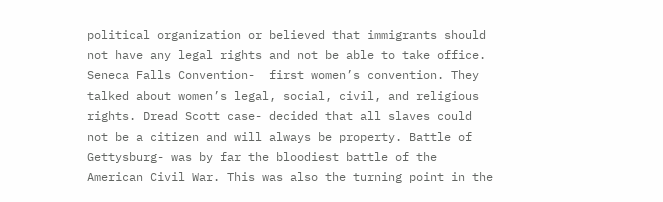political organization or believed that immigrants should not have any legal rights and not be able to take office. Seneca Falls Convention-  first women’s convention. They talked about women’s legal, social, civil, and religious rights. Dread Scott case- decided that all slaves could not be a citizen and will always be property. Battle of Gettysburg- was by far the bloodiest battle of the American Civil War. This was also the turning point in the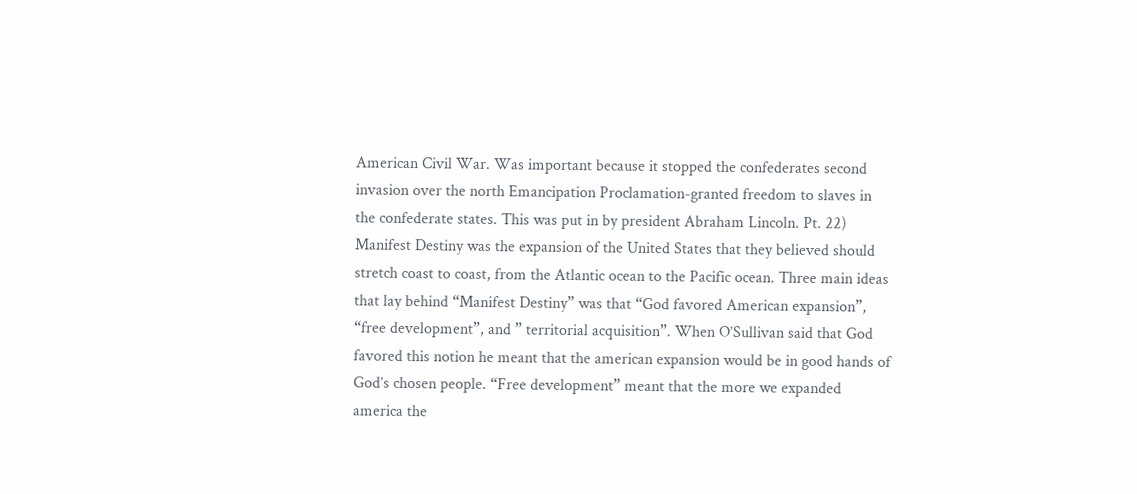American Civil War. Was important because it stopped the confederates second invasion over the north Emancipation Proclamation-granted freedom to slaves in the confederate states. This was put in by president Abraham Lincoln. Pt. 22) Manifest Destiny was the expansion of the United States that they believed should stretch coast to coast, from the Atlantic ocean to the Pacific ocean. Three main ideas that lay behind “Manifest Destiny” was that “God favored American expansion”, “free development”, and ” territorial acquisition”. When O’Sullivan said that God favored this notion he meant that the american expansion would be in good hands of God’s chosen people. “Free development” meant that the more we expanded america the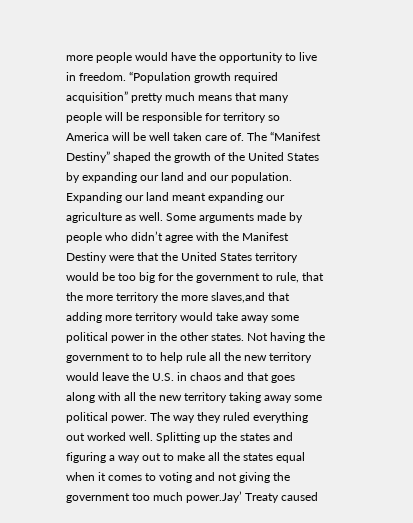more people would have the opportunity to live in freedom. “Population growth required acquisition” pretty much means that many people will be responsible for territory so America will be well taken care of. The “Manifest Destiny” shaped the growth of the United States by expanding our land and our population. Expanding our land meant expanding our agriculture as well. Some arguments made by people who didn’t agree with the Manifest Destiny were that the United States territory would be too big for the government to rule, that the more territory the more slaves,and that adding more territory would take away some political power in the other states. Not having the government to to help rule all the new territory would leave the U.S. in chaos and that goes along with all the new territory taking away some political power. The way they ruled everything out worked well. Splitting up the states and figuring a way out to make all the states equal when it comes to voting and not giving the government too much power.Jay’ Treaty caused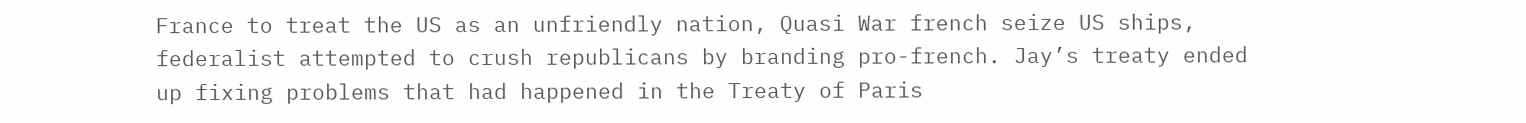France to treat the US as an unfriendly nation, Quasi War french seize US ships, federalist attempted to crush republicans by branding pro-french. Jay’s treaty ended up fixing problems that had happened in the Treaty of Paris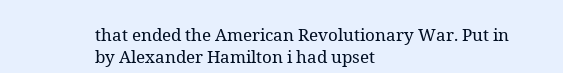that ended the American Revolutionary War. Put in by Alexander Hamilton i had upset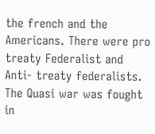the french and the Americans. There were pro treaty Federalist and Anti- treaty federalists. The Quasi war was fought in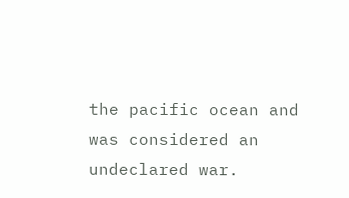the pacific ocean and was considered an undeclared war.